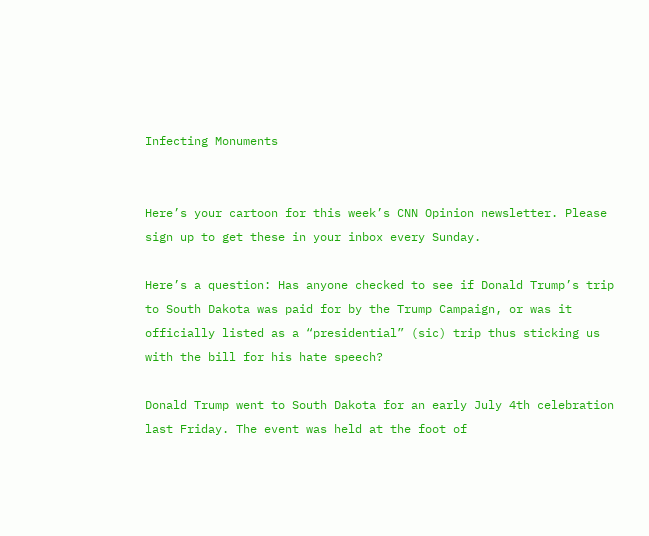Infecting Monuments


Here’s your cartoon for this week’s CNN Opinion newsletter. Please sign up to get these in your inbox every Sunday.

Here’s a question: Has anyone checked to see if Donald Trump’s trip to South Dakota was paid for by the Trump Campaign, or was it officially listed as a “presidential” (sic) trip thus sticking us with the bill for his hate speech?

Donald Trump went to South Dakota for an early July 4th celebration last Friday. The event was held at the foot of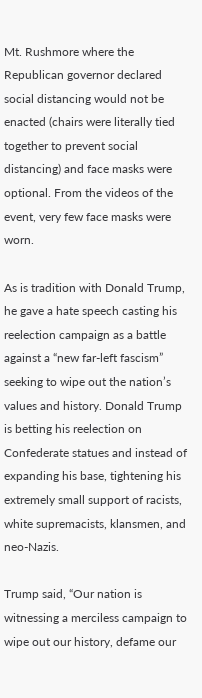Mt. Rushmore where the Republican governor declared social distancing would not be enacted (chairs were literally tied together to prevent social distancing) and face masks were optional. From the videos of the event, very few face masks were worn.

As is tradition with Donald Trump, he gave a hate speech casting his reelection campaign as a battle against a “new far-left fascism” seeking to wipe out the nation’s values and history. Donald Trump is betting his reelection on Confederate statues and instead of expanding his base, tightening his extremely small support of racists, white supremacists, klansmen, and neo-Nazis.

Trump said, “Our nation is witnessing a merciless campaign to wipe out our history, defame our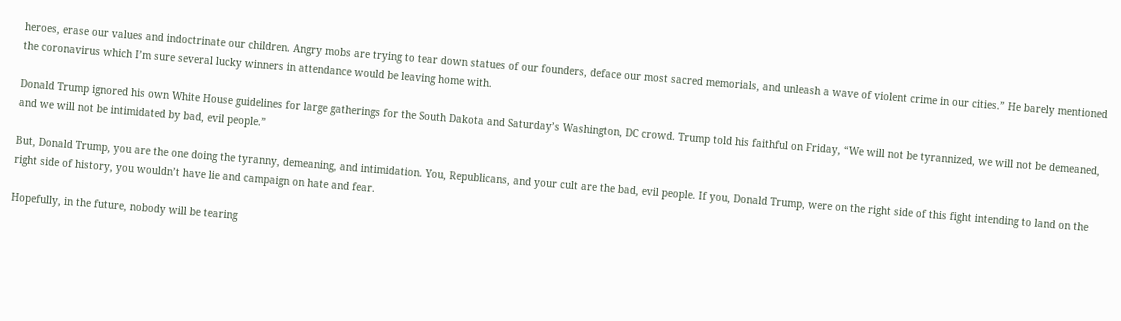heroes, erase our values and indoctrinate our children. Angry mobs are trying to tear down statues of our founders, deface our most sacred memorials, and unleash a wave of violent crime in our cities.” He barely mentioned the coronavirus which I’m sure several lucky winners in attendance would be leaving home with.

Donald Trump ignored his own White House guidelines for large gatherings for the South Dakota and Saturday’s Washington, DC crowd. Trump told his faithful on Friday, “We will not be tyrannized, we will not be demeaned, and we will not be intimidated by bad, evil people.”

But, Donald Trump, you are the one doing the tyranny, demeaning, and intimidation. You, Republicans, and your cult are the bad, evil people. If you, Donald Trump, were on the right side of this fight intending to land on the right side of history, you wouldn’t have lie and campaign on hate and fear.

Hopefully, in the future, nobody will be tearing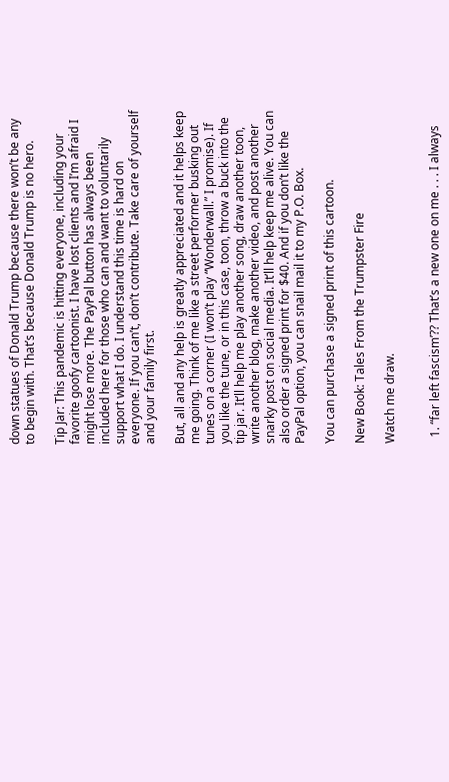down statues of Donald Trump because there won’t be any to begin with. That’s because Donald Trump is no hero.

Tip Jar: This pandemic is hitting everyone, including your favorite goofy cartoonist. I have lost clients and I’m afraid I might lose more. The PayPal button has always been included here for those who can and want to voluntarily support what I do. I understand this time is hard on everyone. If you can’t, don’t contribute. Take care of yourself and your family first.

But, all and any help is greatly appreciated and it helps keep me going. Think of me like a street performer busking out tunes on a corner (I won’t play “Wonderwall.” I promise). If you like the tune, or in this case, toon, throw a buck into the tip jar. It’ll help me play another song, draw another toon, write another blog, make another video, and post another snarky post on social media. It’ll help keep me alive. You can also order a signed print for $40. And if you don’t like the PayPal option, you can snail mail it to my P.O. Box.

You can purchase a signed print of this cartoon.

New Book: Tales From the Trumpster Fire

Watch me draw.


  1. “far left fascism’?? That’s a new one on me . . . I always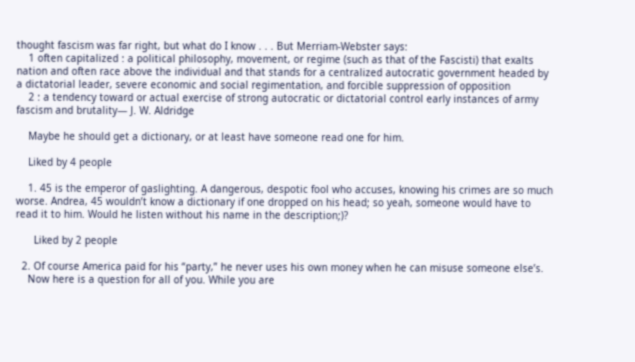thought fascism was far right, but what do I know . . . But Merriam-Webster says:
    1 often capitalized : a political philosophy, movement, or regime (such as that of the Fascisti) that exalts nation and often race above the individual and that stands for a centralized autocratic government headed by a dictatorial leader, severe economic and social regimentation, and forcible suppression of opposition
    2 : a tendency toward or actual exercise of strong autocratic or dictatorial control early instances of army fascism and brutality— J. W. Aldridge

    Maybe he should get a dictionary, or at least have someone read one for him.

    Liked by 4 people

    1. 45 is the emperor of gaslighting. A dangerous, despotic fool who accuses, knowing his crimes are so much worse. Andrea, 45 wouldn’t know a dictionary if one dropped on his head; so yeah, someone would have to read it to him. Would he listen without his name in the description;)?

      Liked by 2 people

  2. Of course America paid for his “party,” he never uses his own money when he can misuse someone else’s.
    Now here is a question for all of you. While you are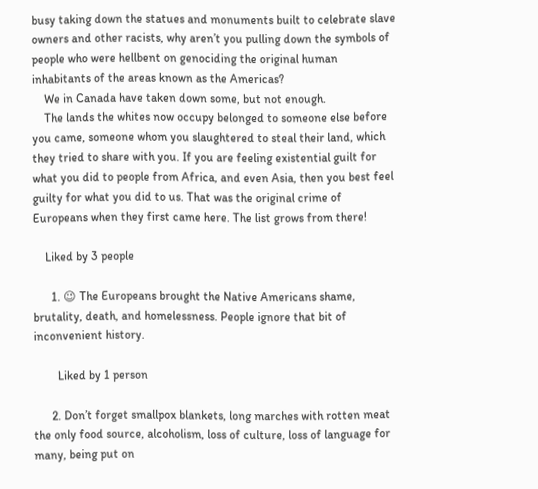busy taking down the statues and monuments built to celebrate slave owners and other racists, why aren’t you pulling down the symbols of people who were hellbent on genociding the original human inhabitants of the areas known as the Americas?
    We in Canada have taken down some, but not enough.
    The lands the whites now occupy belonged to someone else before you came, someone whom you slaughtered to steal their land, which they tried to share with you. If you are feeling existential guilt for what you did to people from Africa, and even Asia, then you best feel guilty for what you did to us. That was the original crime of Europeans when they first came here. The list grows from there!

    Liked by 3 people

      1. 😉 The Europeans brought the Native Americans shame, brutality, death, and homelessness. People ignore that bit of inconvenient history.

        Liked by 1 person

      2. Don’t forget smallpox blankets, long marches with rotten meat the only food source, alcoholism, loss of culture, loss of language for many, being put on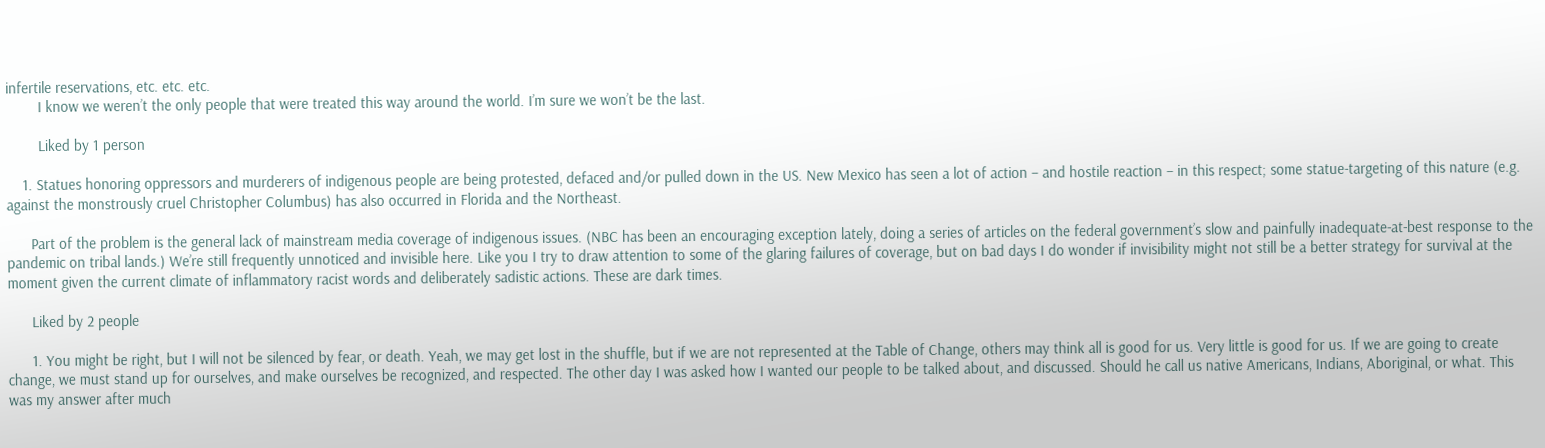infertile reservations, etc. etc. etc.
        I know we weren’t the only people that were treated this way around the world. I’m sure we won’t be the last.

        Liked by 1 person

    1. Statues honoring oppressors and murderers of indigenous people are being protested, defaced and/or pulled down in the US. New Mexico has seen a lot of action – and hostile reaction – in this respect; some statue-targeting of this nature (e.g. against the monstrously cruel Christopher Columbus) has also occurred in Florida and the Northeast.

      Part of the problem is the general lack of mainstream media coverage of indigenous issues. (NBC has been an encouraging exception lately, doing a series of articles on the federal government’s slow and painfully inadequate-at-best response to the pandemic on tribal lands.) We’re still frequently unnoticed and invisible here. Like you I try to draw attention to some of the glaring failures of coverage, but on bad days I do wonder if invisibility might not still be a better strategy for survival at the moment given the current climate of inflammatory racist words and deliberately sadistic actions. These are dark times.

      Liked by 2 people

      1. You might be right, but I will not be silenced by fear, or death. Yeah, we may get lost in the shuffle, but if we are not represented at the Table of Change, others may think all is good for us. Very little is good for us. If we are going to create change, we must stand up for ourselves, and make ourselves be recognized, and respected. The other day I was asked how I wanted our people to be talked about, and discussed. Should he call us native Americans, Indians, Aboriginal, or what. This was my answer after much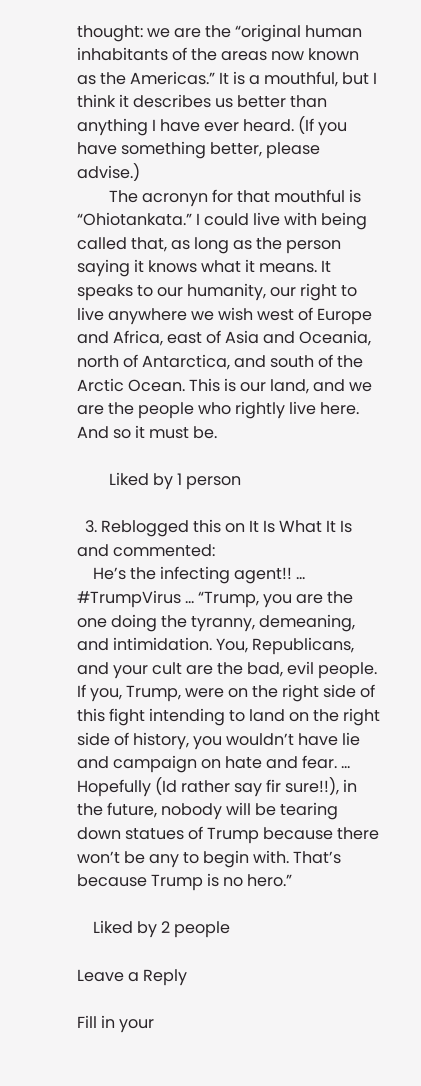thought: we are the “original human inhabitants of the areas now known as the Americas.” It is a mouthful, but I think it describes us better than anything I have ever heard. (If you have something better, please advise.)
        The acronyn for that mouthful is “Ohiotankata.” I could live with being called that, as long as the person saying it knows what it means. It speaks to our humanity, our right to live anywhere we wish west of Europe and Africa, east of Asia and Oceania, north of Antarctica, and south of the Arctic Ocean. This is our land, and we are the people who rightly live here. And so it must be.

        Liked by 1 person

  3. Reblogged this on It Is What It Is and commented:
    He’s the infecting agent!! … #TrumpVirus … “Trump, you are the one doing the tyranny, demeaning, and intimidation. You, Republicans, and your cult are the bad, evil people. If you, Trump, were on the right side of this fight intending to land on the right side of history, you wouldn’t have lie and campaign on hate and fear. … Hopefully (Id rather say fir sure!!), in the future, nobody will be tearing down statues of Trump because there won’t be any to begin with. That’s because Trump is no hero.”

    Liked by 2 people

Leave a Reply

Fill in your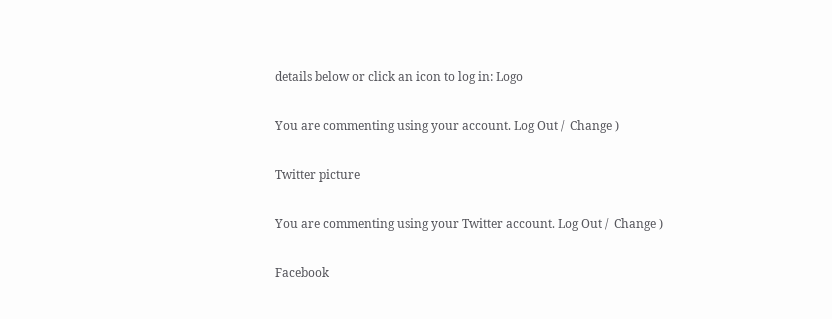details below or click an icon to log in: Logo

You are commenting using your account. Log Out /  Change )

Twitter picture

You are commenting using your Twitter account. Log Out /  Change )

Facebook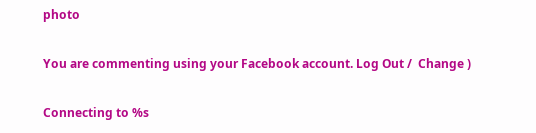photo

You are commenting using your Facebook account. Log Out /  Change )

Connecting to %s